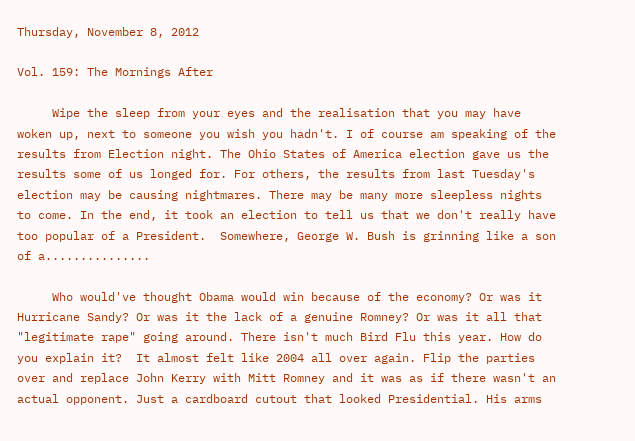Thursday, November 8, 2012

Vol. 159: The Mornings After

     Wipe the sleep from your eyes and the realisation that you may have woken up, next to someone you wish you hadn't. I of course am speaking of the results from Election night. The Ohio States of America election gave us the results some of us longed for. For others, the results from last Tuesday's election may be causing nightmares. There may be many more sleepless nights to come. In the end, it took an election to tell us that we don't really have too popular of a President.  Somewhere, George W. Bush is grinning like a son of a...............

     Who would've thought Obama would win because of the economy? Or was it Hurricane Sandy? Or was it the lack of a genuine Romney? Or was it all that "legitimate rape" going around. There isn't much Bird Flu this year. How do you explain it?  It almost felt like 2004 all over again. Flip the parties over and replace John Kerry with Mitt Romney and it was as if there wasn't an actual opponent. Just a cardboard cutout that looked Presidential. His arms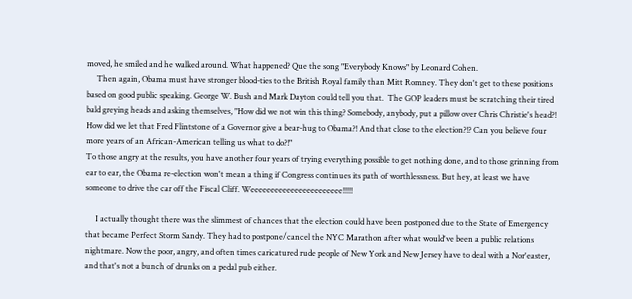moved, he smiled and he walked around. What happened? Que the song "Everybody Knows" by Leonard Cohen.
     Then again, Obama must have stronger blood-ties to the British Royal family than Mitt Romney. They don't get to these positions based on good public speaking. George W. Bush and Mark Dayton could tell you that.  The GOP leaders must be scratching their tired bald greying heads and asking themselves, "How did we not win this thing? Somebody, anybody, put a pillow over Chris Christie's head?! How did we let that Fred Flintstone of a Governor give a bear-hug to Obama?! And that close to the election?!? Can you believe four more years of an African-American telling us what to do?!"
To those angry at the results, you have another four years of trying everything possible to get nothing done, and to those grinning from ear to ear, the Obama re-election won't mean a thing if Congress continues its path of worthlessness. But hey, at least we have someone to drive the car off the Fiscal Cliff. Weeeeeeeeeeeeeeeeeeeeeee!!!!!

     I actually thought there was the slimmest of chances that the election could have been postponed due to the State of Emergency that became Perfect Storm Sandy. They had to postpone/cancel the NYC Marathon after what would've been a public relations nightmare. Now the poor, angry, and often times caricatured rude people of New York and New Jersey have to deal with a Nor'easter, and that's not a bunch of drunks on a pedal pub either.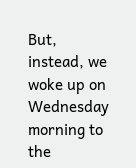But, instead, we woke up on Wednesday morning to the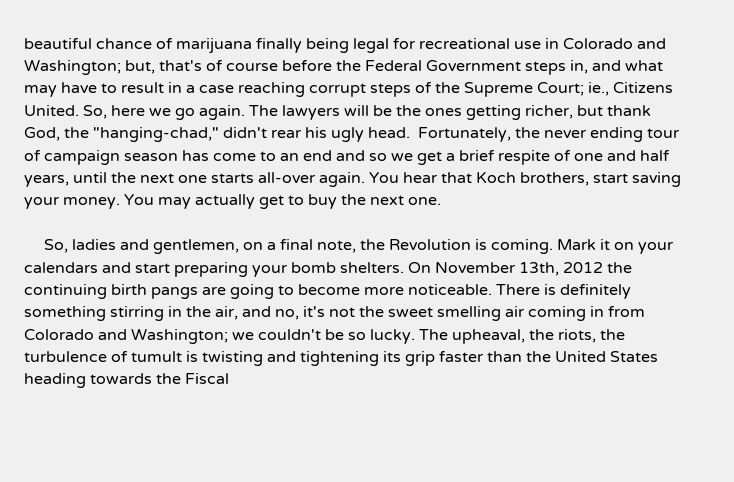beautiful chance of marijuana finally being legal for recreational use in Colorado and Washington; but, that's of course before the Federal Government steps in, and what may have to result in a case reaching corrupt steps of the Supreme Court; ie., Citizens United. So, here we go again. The lawyers will be the ones getting richer, but thank God, the "hanging-chad," didn't rear his ugly head.  Fortunately, the never ending tour of campaign season has come to an end and so we get a brief respite of one and half years, until the next one starts all-over again. You hear that Koch brothers, start saving your money. You may actually get to buy the next one.

     So, ladies and gentlemen, on a final note, the Revolution is coming. Mark it on your calendars and start preparing your bomb shelters. On November 13th, 2012 the continuing birth pangs are going to become more noticeable. There is definitely something stirring in the air, and no, it's not the sweet smelling air coming in from Colorado and Washington; we couldn't be so lucky. The upheaval, the riots, the turbulence of tumult is twisting and tightening its grip faster than the United States heading towards the Fiscal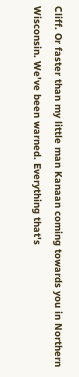Cliff. Or faster than my little man Kanaan coming towards you in Northern Wisconsin. We've been warned. Everything that's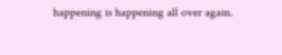happening is happening all over again.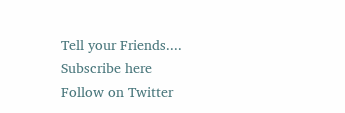Tell your Friends....
Subscribe here
Follow on Twitter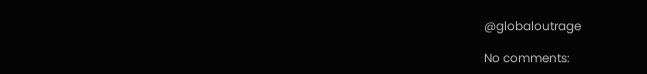@globaloutrage

No comments: